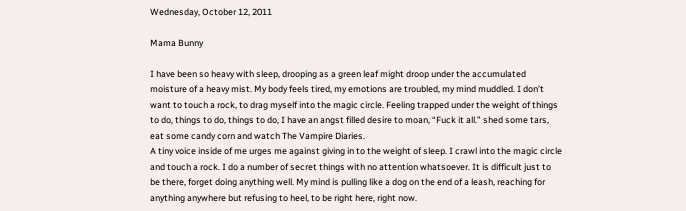Wednesday, October 12, 2011

Mama Bunny

I have been so heavy with sleep, drooping as a green leaf might droop under the accumulated moisture of a heavy mist. My body feels tired, my emotions are troubled, my mind muddled. I don’t want to touch a rock, to drag myself into the magic circle. Feeling trapped under the weight of things to do, things to do, things to do, I have an angst filled desire to moan, “Fuck it all.” shed some tars, eat some candy corn and watch The Vampire Diaries.
A tiny voice inside of me urges me against giving in to the weight of sleep. I crawl into the magic circle and touch a rock. I do a number of secret things with no attention whatsoever. It is difficult just to be there, forget doing anything well. My mind is pulling like a dog on the end of a leash, reaching for anything anywhere but refusing to heel, to be right here, right now.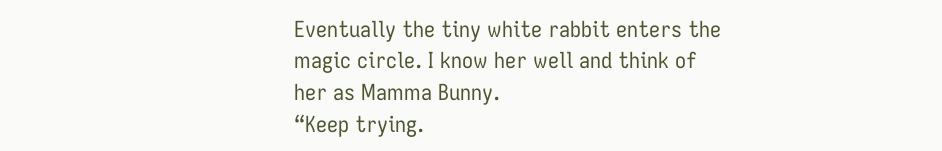Eventually the tiny white rabbit enters the magic circle. I know her well and think of her as Mamma Bunny.
“Keep trying.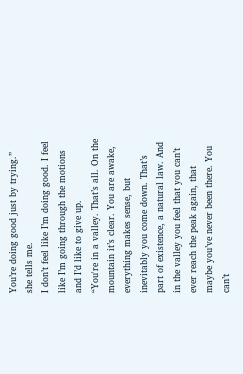You’re doing good just by trying.” she tells me.
I don’t feel like I’m doing good. I feel like I’m going through the motions and I’d like to give up.
“You're in a valley. That’s all. On the mountain it’s clear. You are awake, everything makes sense, but inevitably you come down. That’s part of existence, a natural law. And in the valley you feel that you can’t ever reach the peak again, that maybe you’ve never been there. You can’t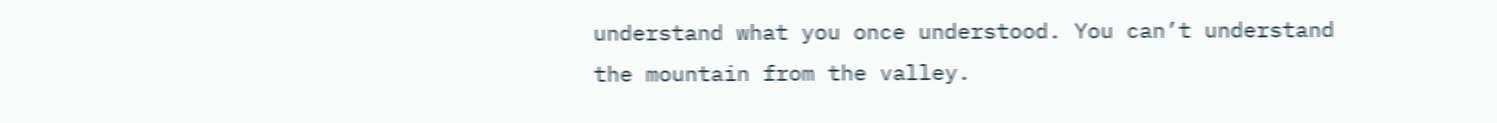understand what you once understood. You can’t understand the mountain from the valley.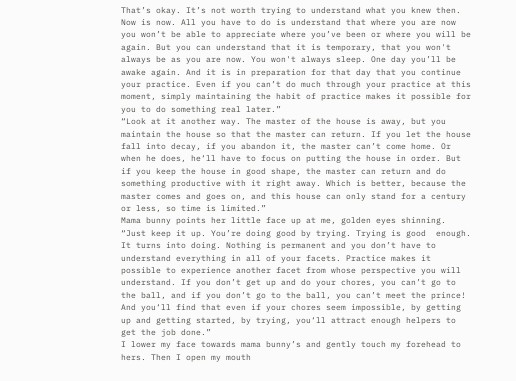That’s okay. It’s not worth trying to understand what you knew then. Now is now. All you have to do is understand that where you are now you won’t be able to appreciate where you’ve been or where you will be again. But you can understand that it is temporary, that you won't always be as you are now. You won't always sleep. One day you’ll be awake again. And it is in preparation for that day that you continue your practice. Even if you can’t do much through your practice at this moment, simply maintaining the habit of practice makes it possible for you to do something real later.”
“Look at it another way. The master of the house is away, but you maintain the house so that the master can return. If you let the house fall into decay, if you abandon it, the master can’t come home. Or when he does, he‘ll have to focus on putting the house in order. But if you keep the house in good shape, the master can return and do something productive with it right away. Which is better, because the master comes and goes on, and this house can only stand for a century or less, so time is limited.”
Mama bunny points her little face up at me, golden eyes shinning.
“Just keep it up. You’re doing good by trying. Trying is good  enough. It turns into doing. Nothing is permanent and you don’t have to understand everything in all of your facets. Practice makes it possible to experience another facet from whose perspective you will understand. If you don’t get up and do your chores, you can’t go to the ball, and if you don’t go to the ball, you can’t meet the prince! And you‘ll find that even if your chores seem impossible, by getting up and getting started, by trying, you‘ll attract enough helpers to get the job done.”
I lower my face towards mama bunny’s and gently touch my forehead to hers. Then I open my mouth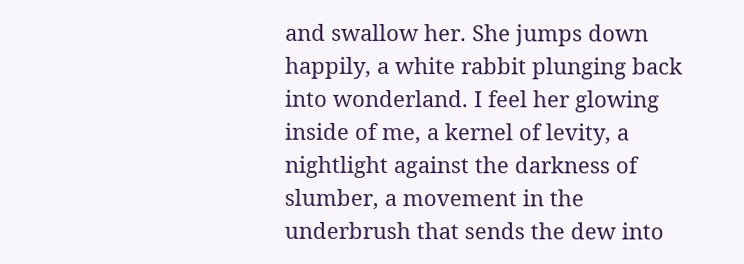and swallow her. She jumps down happily, a white rabbit plunging back into wonderland. I feel her glowing inside of me, a kernel of levity, a nightlight against the darkness of slumber, a movement in the underbrush that sends the dew into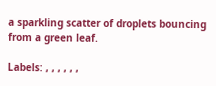a sparkling scatter of droplets bouncing from a green leaf.

Labels: , , , , , ,